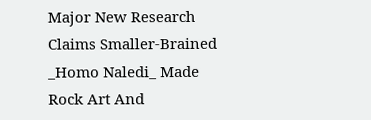Major New Research Claims Smaller-Brained _Homo Naledi_ Made Rock Art And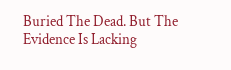Buried The Dead. But The Evidence Is Lacking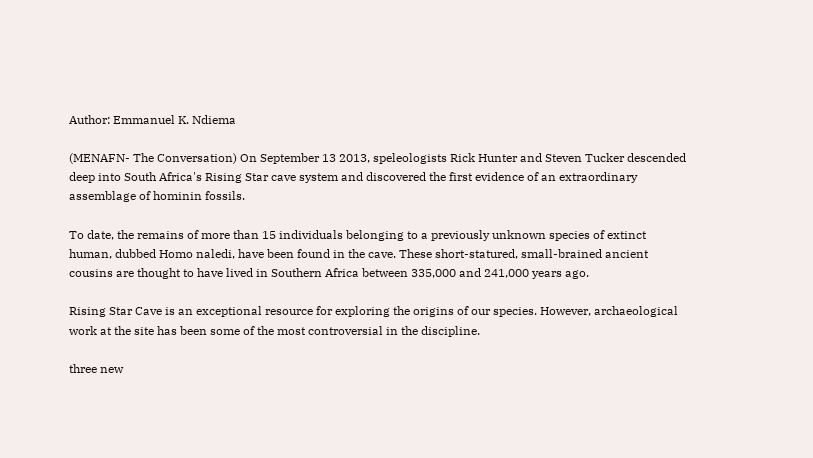Author: Emmanuel K. Ndiema

(MENAFN- The Conversation) On September 13 2013, speleologists Rick Hunter and Steven Tucker descended deep into South Africa's Rising Star cave system and discovered the first evidence of an extraordinary assemblage of hominin fossils.

To date, the remains of more than 15 individuals belonging to a previously unknown species of extinct human, dubbed Homo naledi, have been found in the cave. These short-statured, small-brained ancient cousins are thought to have lived in Southern Africa between 335,000 and 241,000 years ago.

Rising Star Cave is an exceptional resource for exploring the origins of our species. However, archaeological work at the site has been some of the most controversial in the discipline.

three new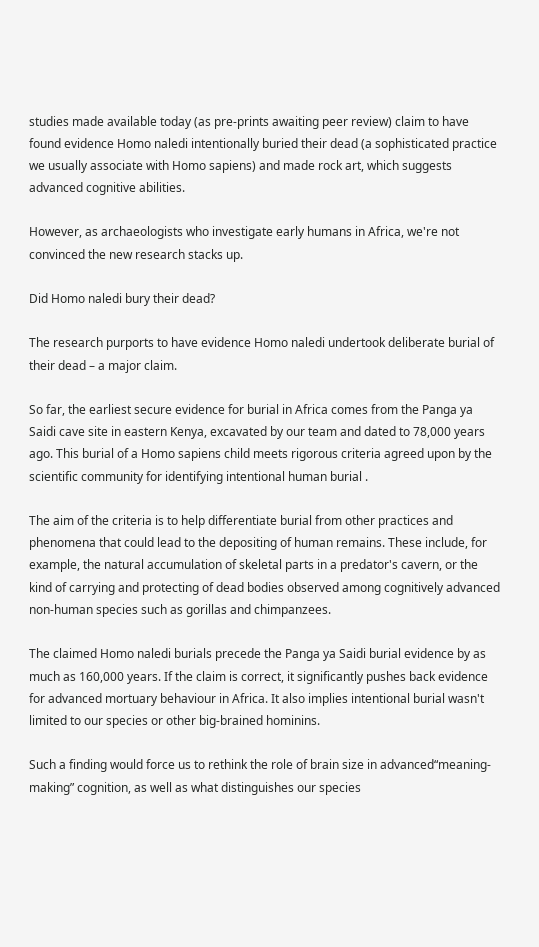studies made available today (as pre-prints awaiting peer review) claim to have found evidence Homo naledi intentionally buried their dead (a sophisticated practice we usually associate with Homo sapiens) and made rock art, which suggests advanced cognitive abilities.

However, as archaeologists who investigate early humans in Africa, we're not convinced the new research stacks up.

Did Homo naledi bury their dead?

The research purports to have evidence Homo naledi undertook deliberate burial of their dead – a major claim.

So far, the earliest secure evidence for burial in Africa comes from the Panga ya Saidi cave site in eastern Kenya, excavated by our team and dated to 78,000 years ago. This burial of a Homo sapiens child meets rigorous criteria agreed upon by the scientific community for identifying intentional human burial .

The aim of the criteria is to help differentiate burial from other practices and phenomena that could lead to the depositing of human remains. These include, for example, the natural accumulation of skeletal parts in a predator's cavern, or the kind of carrying and protecting of dead bodies observed among cognitively advanced non-human species such as gorillas and chimpanzees.

The claimed Homo naledi burials precede the Panga ya Saidi burial evidence by as much as 160,000 years. If the claim is correct, it significantly pushes back evidence for advanced mortuary behaviour in Africa. It also implies intentional burial wasn't limited to our species or other big-brained hominins.

Such a finding would force us to rethink the role of brain size in advanced“meaning-making” cognition, as well as what distinguishes our species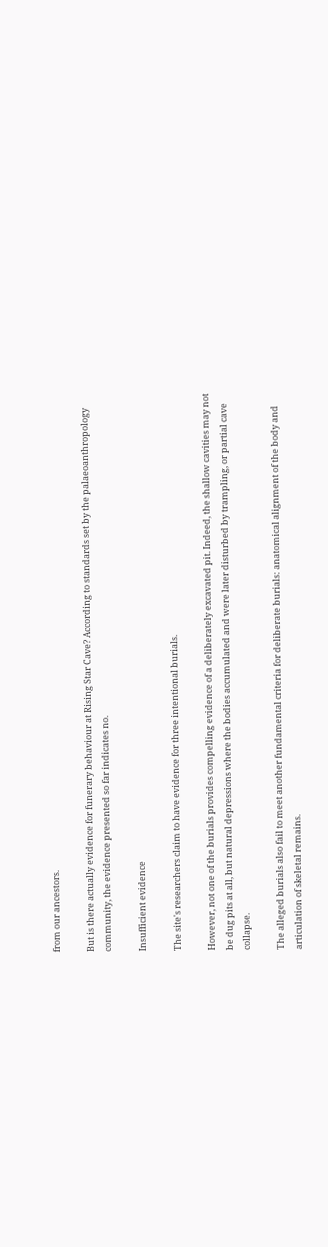from our ancestors.

But is there actually evidence for funerary behaviour at Rising Star Cave? According to standards set by the palaeoanthropology community, the evidence presented so far indicates no.

Insufficient evidence

The site's researchers claim to have evidence for three intentional burials.

However, not one of the burials provides compelling evidence of a deliberately excavated pit. Indeed, the shallow cavities may not be dug pits at all, but natural depressions where the bodies accumulated and were later disturbed by trampling, or partial cave collapse.

The alleged burials also fail to meet another fundamental criteria for deliberate burials: anatomical alignment of the body and articulation of skeletal remains.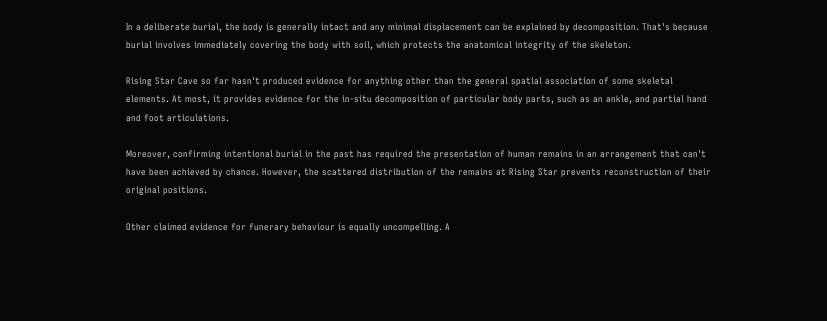In a deliberate burial, the body is generally intact and any minimal displacement can be explained by decomposition. That's because burial involves immediately covering the body with soil, which protects the anatomical integrity of the skeleton.

Rising Star Cave so far hasn't produced evidence for anything other than the general spatial association of some skeletal elements. At most, it provides evidence for the in-situ decomposition of particular body parts, such as an ankle, and partial hand and foot articulations.

Moreover, confirming intentional burial in the past has required the presentation of human remains in an arrangement that can't have been achieved by chance. However, the scattered distribution of the remains at Rising Star prevents reconstruction of their original positions.

Other claimed evidence for funerary behaviour is equally uncompelling. A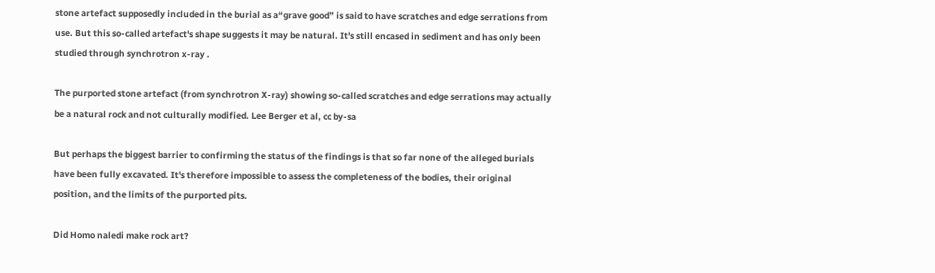stone artefact supposedly included in the burial as a“grave good” is said to have scratches and edge serrations from use. But this so-called artefact's shape suggests it may be natural. It's still encased in sediment and has only been studied through synchrotron x-ray .

The purported stone artefact (from synchrotron X-ray) showing so-called scratches and edge serrations may actually be a natural rock and not culturally modified. Lee Berger et al, cc by-sa

But perhaps the biggest barrier to confirming the status of the findings is that so far none of the alleged burials have been fully excavated. It's therefore impossible to assess the completeness of the bodies, their original position, and the limits of the purported pits.

Did Homo naledi make rock art?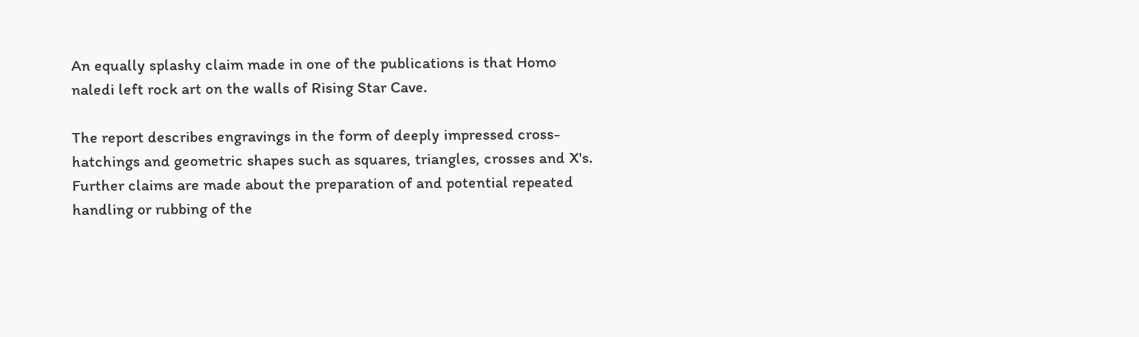An equally splashy claim made in one of the publications is that Homo naledi left rock art on the walls of Rising Star Cave.

The report describes engravings in the form of deeply impressed cross-hatchings and geometric shapes such as squares, triangles, crosses and X's. Further claims are made about the preparation of and potential repeated handling or rubbing of the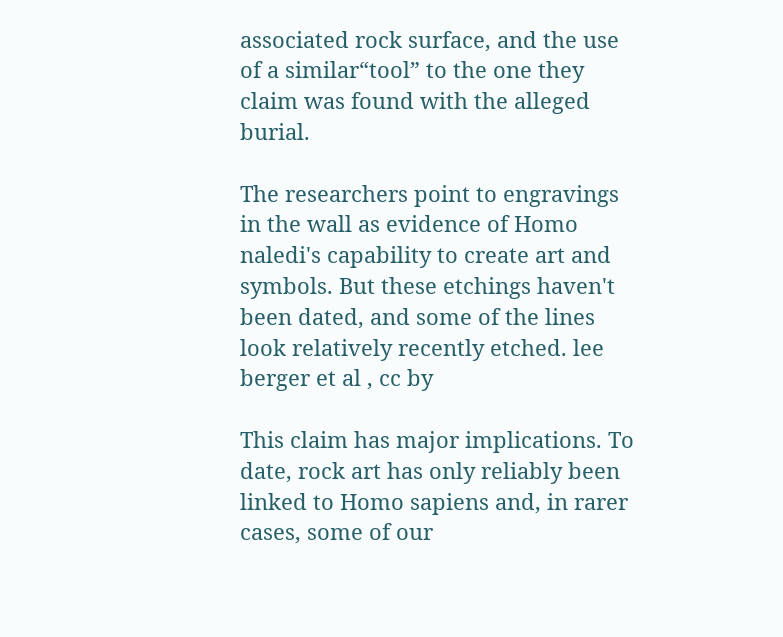associated rock surface, and the use of a similar“tool” to the one they claim was found with the alleged burial.

The researchers point to engravings in the wall as evidence of Homo naledi's capability to create art and symbols. But these etchings haven't been dated, and some of the lines look relatively recently etched. lee berger et al , cc by

This claim has major implications. To date, rock art has only reliably been linked to Homo sapiens and, in rarer cases, some of our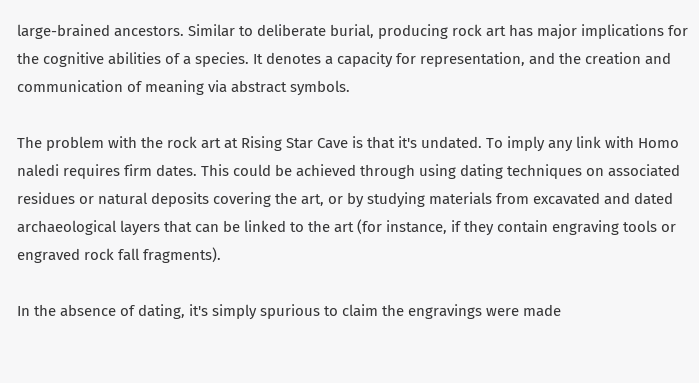large-brained ancestors. Similar to deliberate burial, producing rock art has major implications for the cognitive abilities of a species. It denotes a capacity for representation, and the creation and communication of meaning via abstract symbols.

The problem with the rock art at Rising Star Cave is that it's undated. To imply any link with Homo naledi requires firm dates. This could be achieved through using dating techniques on associated residues or natural deposits covering the art, or by studying materials from excavated and dated archaeological layers that can be linked to the art (for instance, if they contain engraving tools or engraved rock fall fragments).

In the absence of dating, it's simply spurious to claim the engravings were made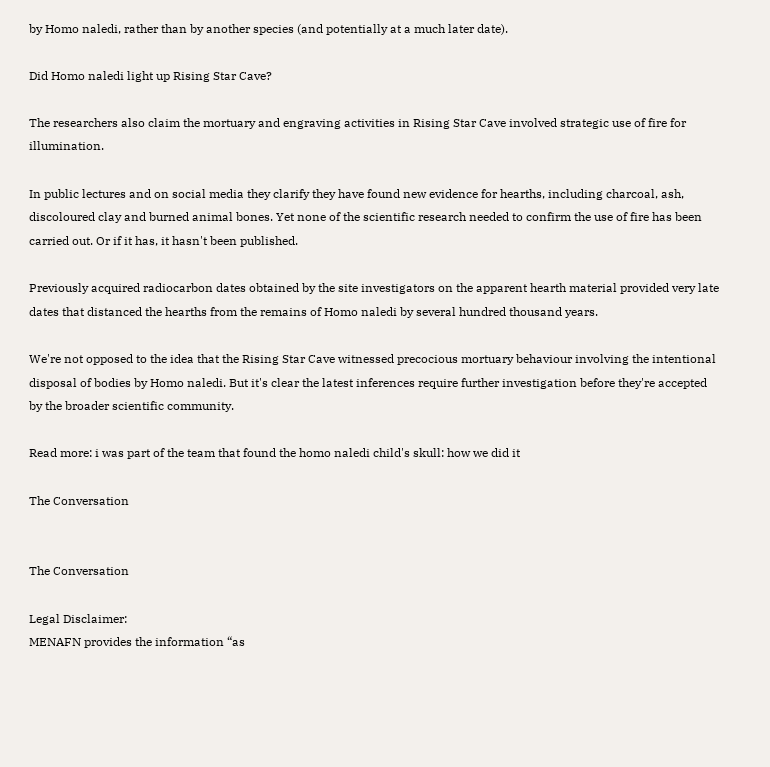by Homo naledi, rather than by another species (and potentially at a much later date).

Did Homo naledi light up Rising Star Cave?

The researchers also claim the mortuary and engraving activities in Rising Star Cave involved strategic use of fire for illumination.

In public lectures and on social media they clarify they have found new evidence for hearths, including charcoal, ash, discoloured clay and burned animal bones. Yet none of the scientific research needed to confirm the use of fire has been carried out. Or if it has, it hasn't been published.

Previously acquired radiocarbon dates obtained by the site investigators on the apparent hearth material provided very late dates that distanced the hearths from the remains of Homo naledi by several hundred thousand years.

We're not opposed to the idea that the Rising Star Cave witnessed precocious mortuary behaviour involving the intentional disposal of bodies by Homo naledi. But it's clear the latest inferences require further investigation before they're accepted by the broader scientific community.

Read more: i was part of the team that found the homo naledi child's skull: how we did it

The Conversation


The Conversation

Legal Disclaimer:
MENAFN provides the information “as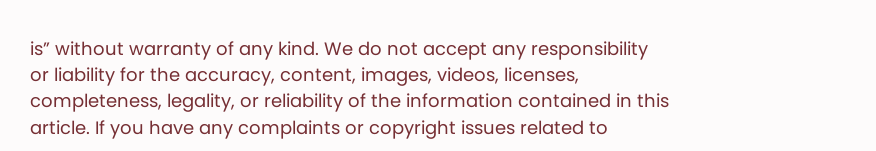is” without warranty of any kind. We do not accept any responsibility or liability for the accuracy, content, images, videos, licenses, completeness, legality, or reliability of the information contained in this article. If you have any complaints or copyright issues related to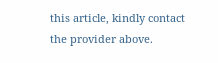this article, kindly contact the provider above.